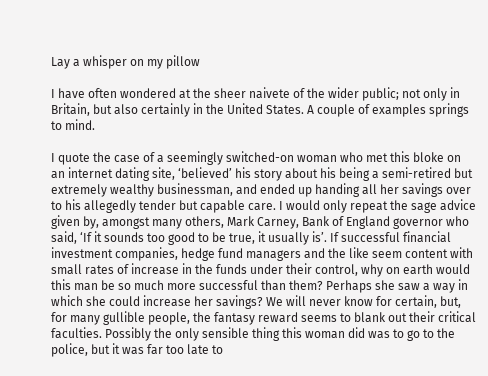Lay a whisper on my pillow

I have often wondered at the sheer naivete of the wider public; not only in Britain, but also certainly in the United States. A couple of examples springs to mind.

I quote the case of a seemingly switched-on woman who met this bloke on an internet dating site, ‘believed’ his story about his being a semi-retired but extremely wealthy businessman, and ended up handing all her savings over to his allegedly tender but capable care. I would only repeat the sage advice given by, amongst many others, Mark Carney, Bank of England governor who said, ‘If it sounds too good to be true, it usually is’. If successful financial investment companies, hedge fund managers and the like seem content with small rates of increase in the funds under their control, why on earth would this man be so much more successful than them? Perhaps she saw a way in which she could increase her savings? We will never know for certain, but, for many gullible people, the fantasy reward seems to blank out their critical faculties. Possibly the only sensible thing this woman did was to go to the police, but it was far too late to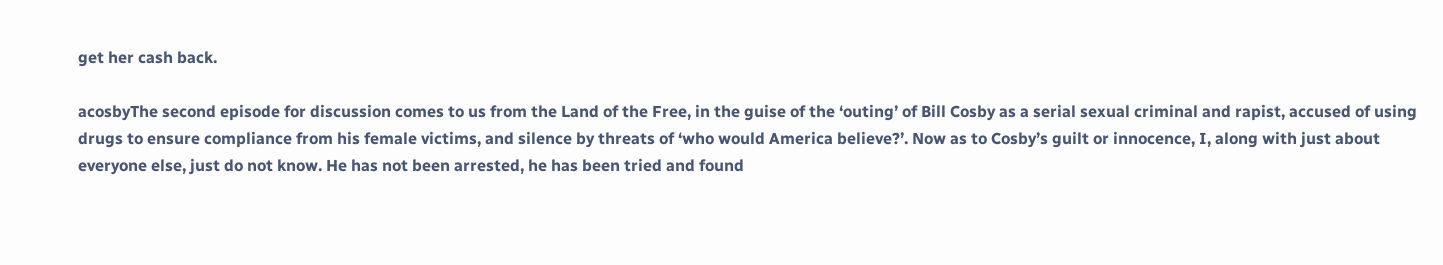get her cash back.

acosbyThe second episode for discussion comes to us from the Land of the Free, in the guise of the ‘outing’ of Bill Cosby as a serial sexual criminal and rapist, accused of using drugs to ensure compliance from his female victims, and silence by threats of ‘who would America believe?’. Now as to Cosby’s guilt or innocence, I, along with just about everyone else, just do not know. He has not been arrested, he has been tried and found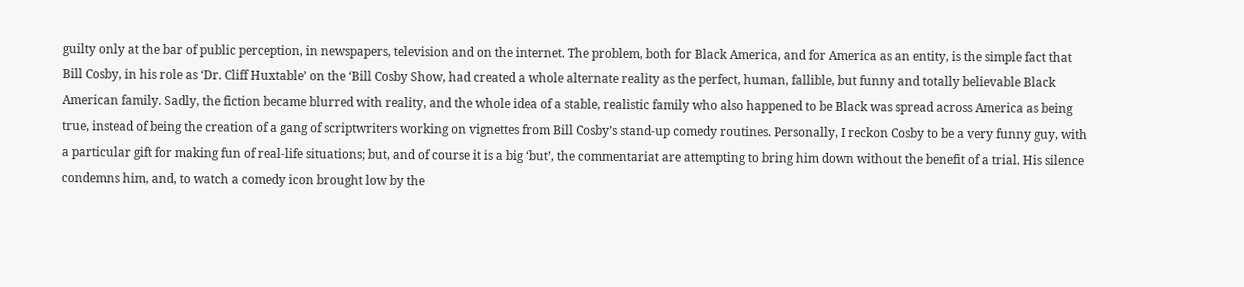guilty only at the bar of public perception, in newspapers, television and on the internet. The problem, both for Black America, and for America as an entity, is the simple fact that Bill Cosby, in his role as ‘Dr. Cliff Huxtable’ on the ‘Bill Cosby Show, had created a whole alternate reality as the perfect, human, fallible, but funny and totally believable Black American family. Sadly, the fiction became blurred with reality, and the whole idea of a stable, realistic family who also happened to be Black was spread across America as being true, instead of being the creation of a gang of scriptwriters working on vignettes from Bill Cosby’s stand-up comedy routines. Personally, I reckon Cosby to be a very funny guy, with a particular gift for making fun of real-life situations; but, and of course it is a big ‘but’, the commentariat are attempting to bring him down without the benefit of a trial. His silence condemns him, and, to watch a comedy icon brought low by the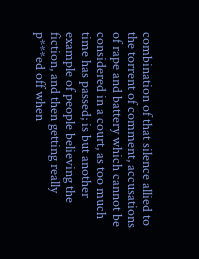combination of that silence allied to the torrent of comment, accusations of rape and battery which cannot be considered in a court, as too much time has passed; is but another example of people believing the fiction, and then getting really p***ed off when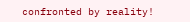confronted by reality!